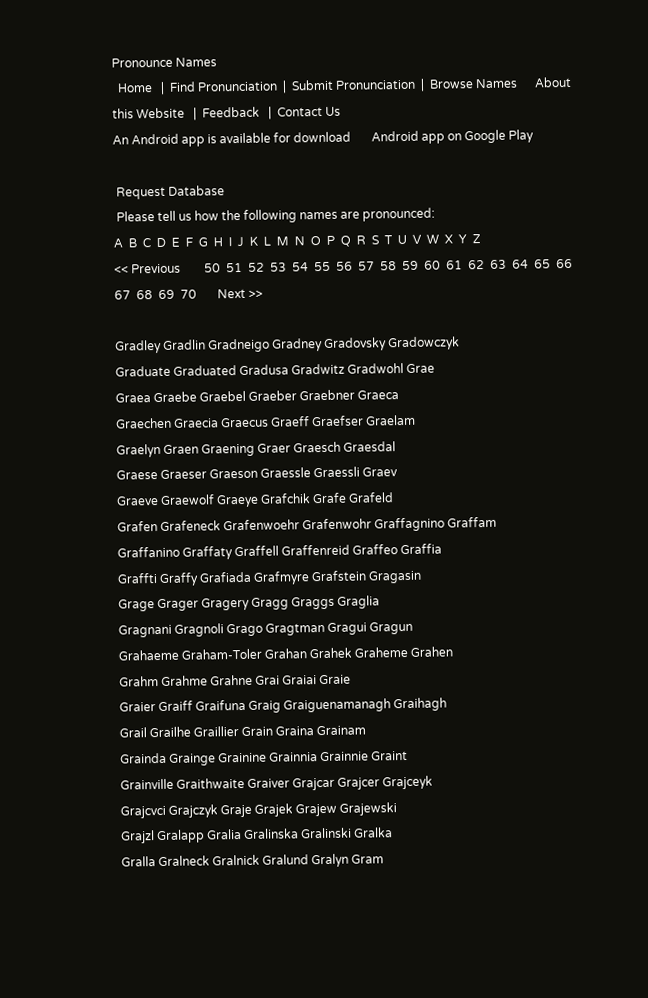Pronounce Names
  Home   |  Find Pronunciation  |  Submit Pronunciation  |  Browse Names      About this Website   |  Feedback   |  Contact Us
An Android app is available for download       Android app on Google Play

 Request Database
 Please tell us how the following names are pronounced:
A  B  C  D  E  F  G  H  I  J  K  L  M  N  O  P  Q  R  S  T  U  V  W  X  Y  Z
<< Previous        50  51  52  53  54  55  56  57  58  59  60  61  62  63  64  65  66  67  68  69  70       Next >>

Gradley Gradlin Gradneigo Gradney Gradovsky Gradowczyk
Graduate Graduated Gradusa Gradwitz Gradwohl Grae
Graea Graebe Graebel Graeber Graebner Graeca
Graechen Graecia Graecus Graeff Graefser Graelam
Graelyn Graen Graening Graer Graesch Graesdal
Graese Graeser Graeson Graessle Graessli Graev
Graeve Graewolf Graeye Grafchik Grafe Grafeld
Grafen Grafeneck Grafenwoehr Grafenwohr Graffagnino Graffam
Graffanino Graffaty Graffell Graffenreid Graffeo Graffia
Graffti Graffy Grafiada Grafmyre Grafstein Gragasin
Grage Grager Gragery Gragg Graggs Graglia
Gragnani Gragnoli Grago Gragtman Gragui Gragun
Grahaeme Graham-Toler Grahan Grahek Graheme Grahen
Grahm Grahme Grahne Grai Graiai Graie
Graier Graiff Graifuna Graig Graiguenamanagh Graihagh
Grail Grailhe Graillier Grain Graina Grainam
Grainda Grainge Grainine Grainnia Grainnie Graint
Grainville Graithwaite Graiver Grajcar Grajcer Grajceyk
Grajcvci Grajczyk Graje Grajek Grajew Grajewski
Grajzl Gralapp Gralia Gralinska Gralinski Gralka
Gralla Gralneck Gralnick Gralund Gralyn Gram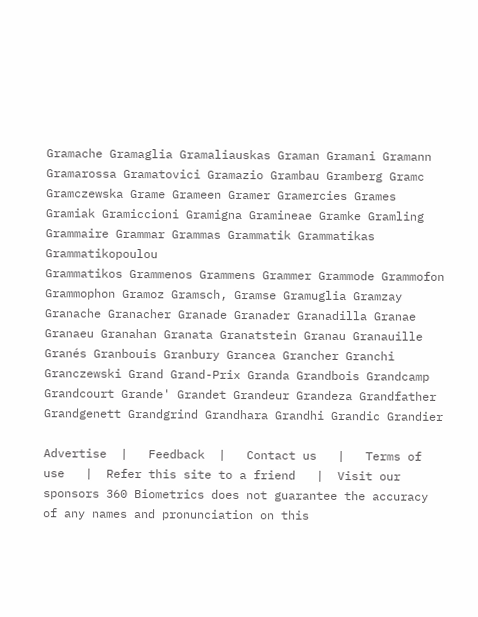Gramache Gramaglia Gramaliauskas Graman Gramani Gramann
Gramarossa Gramatovici Gramazio Grambau Gramberg Gramc
Gramczewska Grame Grameen Gramer Gramercies Grames
Gramiak Gramiccioni Gramigna Gramineae Gramke Gramling
Grammaire Grammar Grammas Grammatik Grammatikas Grammatikopoulou
Grammatikos Grammenos Grammens Grammer Grammode Grammofon
Grammophon Gramoz Gramsch, Gramse Gramuglia Gramzay
Granache Granacher Granade Granader Granadilla Granae
Granaeu Granahan Granata Granatstein Granau Granauille
Granés Granbouis Granbury Grancea Grancher Granchi
Granczewski Grand Grand-Prix Granda Grandbois Grandcamp
Grandcourt Grande' Grandet Grandeur Grandeza Grandfather
Grandgenett Grandgrind Grandhara Grandhi Grandic Grandier

Advertise  |   Feedback  |   Contact us   |   Terms of use   |  Refer this site to a friend   |  Visit our sponsors 360 Biometrics does not guarantee the accuracy of any names and pronunciation on this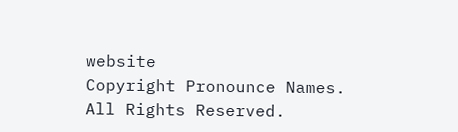website
Copyright Pronounce Names. All Rights Reserved.